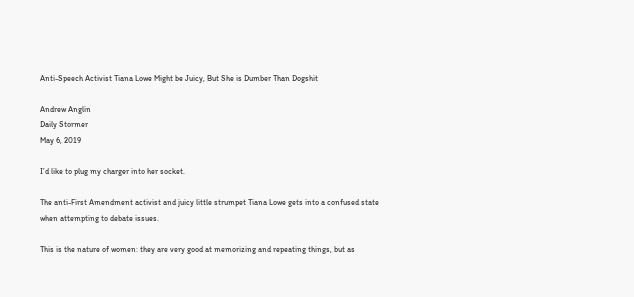Anti-Speech Activist Tiana Lowe Might be Juicy, But She is Dumber Than Dogshit

Andrew Anglin
Daily Stormer
May 6, 2019

I’d like to plug my charger into her socket.

The anti-First Amendment activist and juicy little strumpet Tiana Lowe gets into a confused state when attempting to debate issues.

This is the nature of women: they are very good at memorizing and repeating things, but as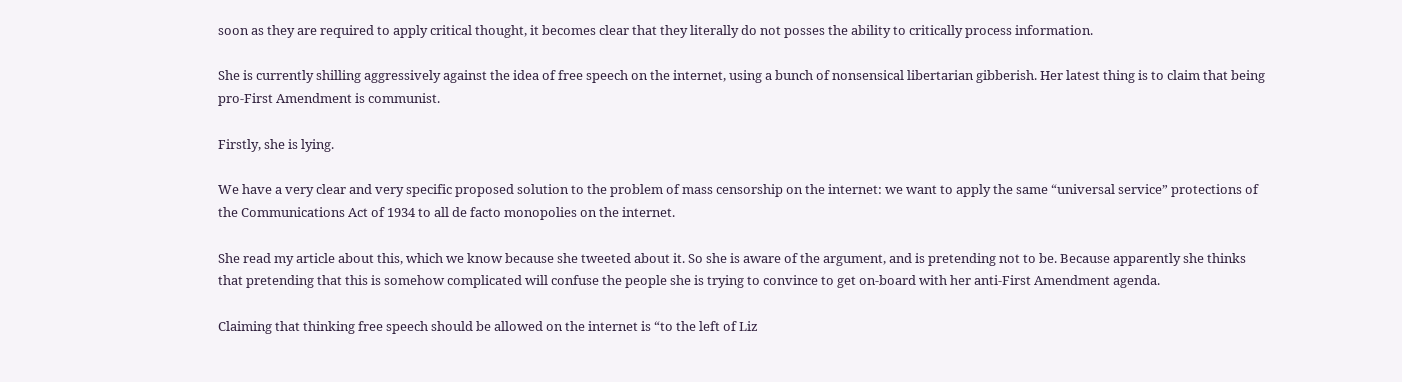soon as they are required to apply critical thought, it becomes clear that they literally do not posses the ability to critically process information.

She is currently shilling aggressively against the idea of free speech on the internet, using a bunch of nonsensical libertarian gibberish. Her latest thing is to claim that being pro-First Amendment is communist.

Firstly, she is lying.

We have a very clear and very specific proposed solution to the problem of mass censorship on the internet: we want to apply the same “universal service” protections of the Communications Act of 1934 to all de facto monopolies on the internet.

She read my article about this, which we know because she tweeted about it. So she is aware of the argument, and is pretending not to be. Because apparently she thinks that pretending that this is somehow complicated will confuse the people she is trying to convince to get on-board with her anti-First Amendment agenda.

Claiming that thinking free speech should be allowed on the internet is “to the left of Liz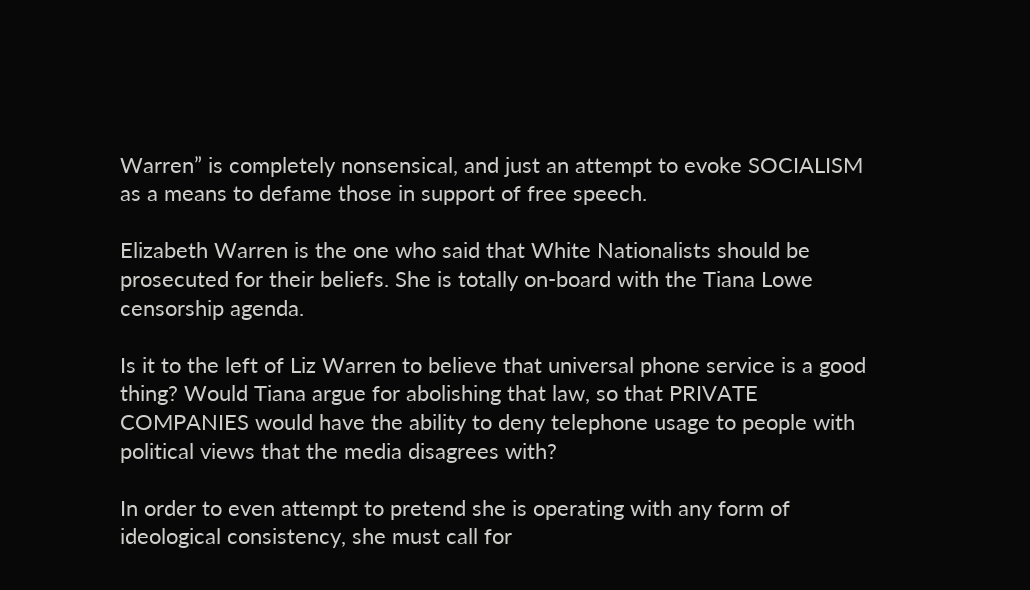Warren” is completely nonsensical, and just an attempt to evoke SOCIALISM as a means to defame those in support of free speech.

Elizabeth Warren is the one who said that White Nationalists should be prosecuted for their beliefs. She is totally on-board with the Tiana Lowe censorship agenda.

Is it to the left of Liz Warren to believe that universal phone service is a good thing? Would Tiana argue for abolishing that law, so that PRIVATE COMPANIES would have the ability to deny telephone usage to people with political views that the media disagrees with?

In order to even attempt to pretend she is operating with any form of ideological consistency, she must call for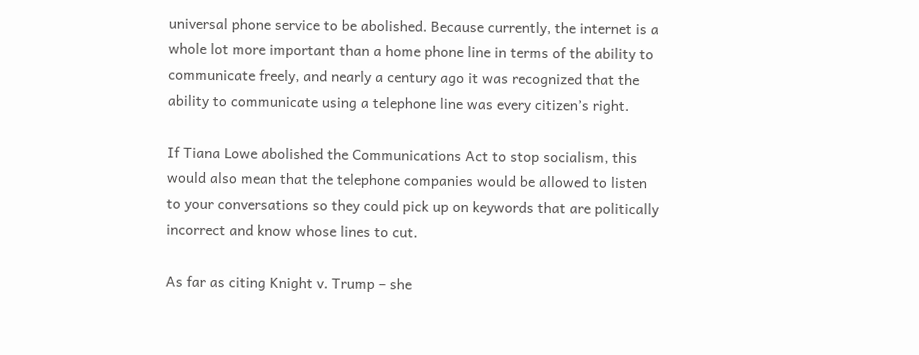universal phone service to be abolished. Because currently, the internet is a whole lot more important than a home phone line in terms of the ability to communicate freely, and nearly a century ago it was recognized that the ability to communicate using a telephone line was every citizen’s right.

If Tiana Lowe abolished the Communications Act to stop socialism, this would also mean that the telephone companies would be allowed to listen to your conversations so they could pick up on keywords that are politically incorrect and know whose lines to cut.

As far as citing Knight v. Trump – she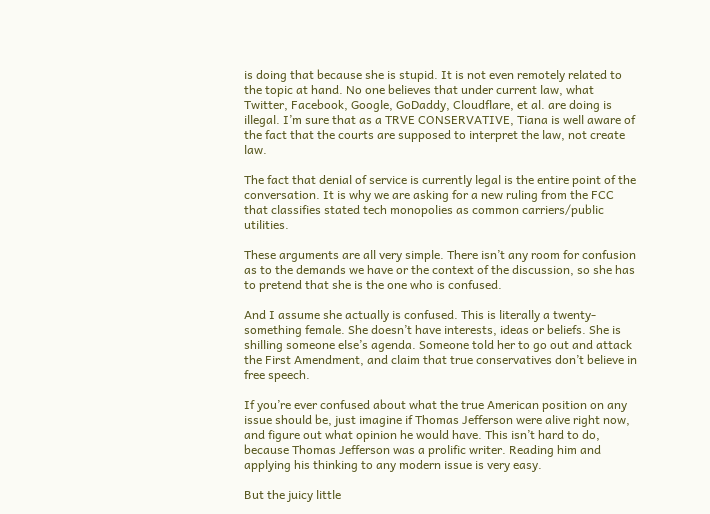is doing that because she is stupid. It is not even remotely related to the topic at hand. No one believes that under current law, what Twitter, Facebook, Google, GoDaddy, Cloudflare, et al. are doing is illegal. I’m sure that as a TRVE CONSERVATIVE, Tiana is well aware of the fact that the courts are supposed to interpret the law, not create law.

The fact that denial of service is currently legal is the entire point of the conversation. It is why we are asking for a new ruling from the FCC that classifies stated tech monopolies as common carriers/public utilities.

These arguments are all very simple. There isn’t any room for confusion as to the demands we have or the context of the discussion, so she has to pretend that she is the one who is confused.

And I assume she actually is confused. This is literally a twenty-something female. She doesn’t have interests, ideas or beliefs. She is shilling someone else’s agenda. Someone told her to go out and attack the First Amendment, and claim that true conservatives don’t believe in free speech.

If you’re ever confused about what the true American position on any issue should be, just imagine if Thomas Jefferson were alive right now, and figure out what opinion he would have. This isn’t hard to do, because Thomas Jefferson was a prolific writer. Reading him and applying his thinking to any modern issue is very easy.

But the juicy little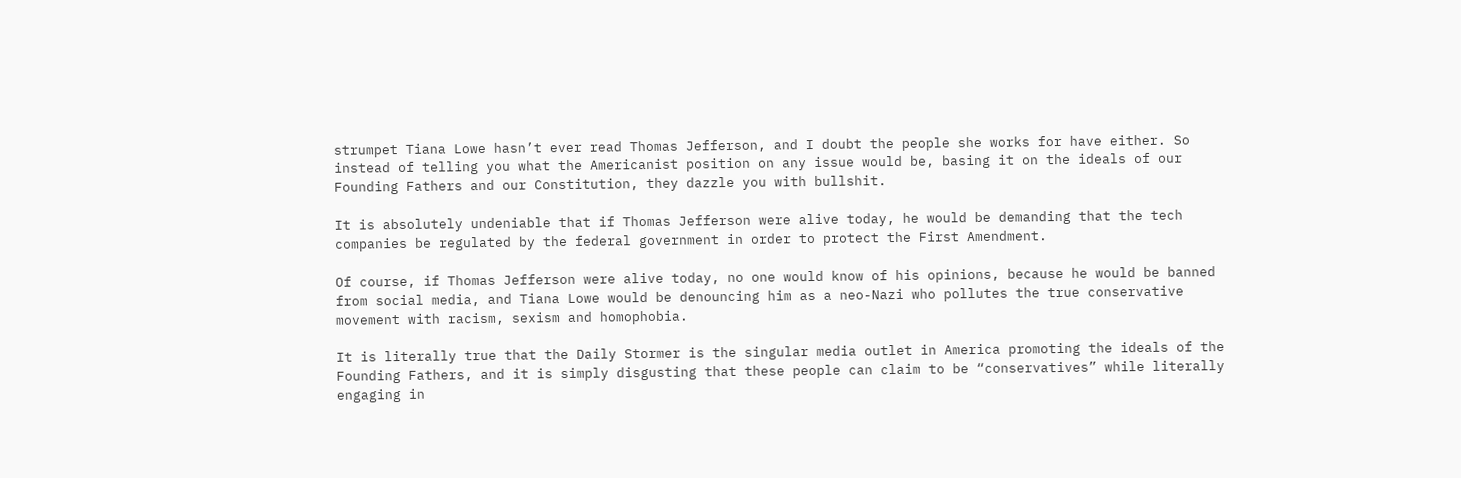strumpet Tiana Lowe hasn’t ever read Thomas Jefferson, and I doubt the people she works for have either. So instead of telling you what the Americanist position on any issue would be, basing it on the ideals of our Founding Fathers and our Constitution, they dazzle you with bullshit.

It is absolutely undeniable that if Thomas Jefferson were alive today, he would be demanding that the tech companies be regulated by the federal government in order to protect the First Amendment.

Of course, if Thomas Jefferson were alive today, no one would know of his opinions, because he would be banned from social media, and Tiana Lowe would be denouncing him as a neo-Nazi who pollutes the true conservative movement with racism, sexism and homophobia.

It is literally true that the Daily Stormer is the singular media outlet in America promoting the ideals of the Founding Fathers, and it is simply disgusting that these people can claim to be “conservatives” while literally engaging in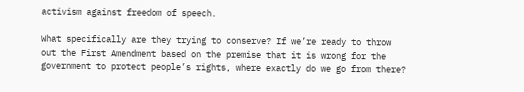activism against freedom of speech.

What specifically are they trying to conserve? If we’re ready to throw out the First Amendment based on the premise that it is wrong for the government to protect people’s rights, where exactly do we go from there?